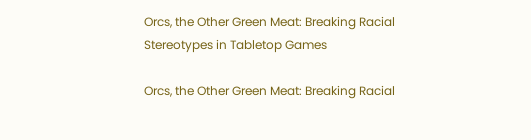Orcs, the Other Green Meat: Breaking Racial Stereotypes in Tabletop Games

Orcs, the Other Green Meat: Breaking Racial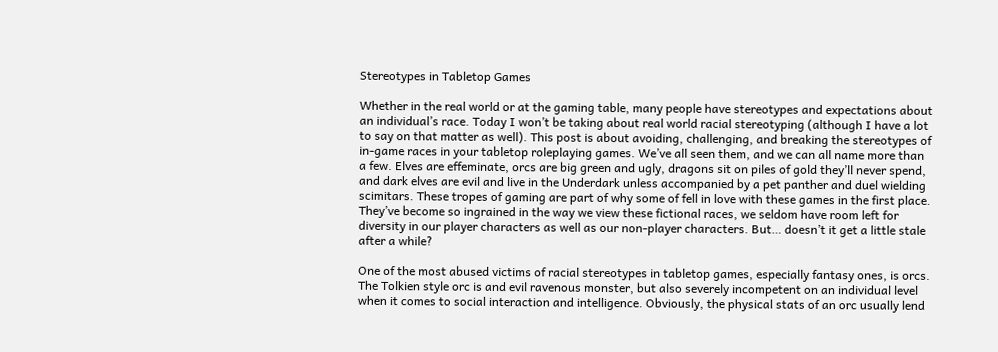Stereotypes in Tabletop Games

Whether in the real world or at the gaming table, many people have stereotypes and expectations about an individual’s race. Today I won’t be taking about real world racial stereotyping (although I have a lot to say on that matter as well). This post is about avoiding, challenging, and breaking the stereotypes of in-game races in your tabletop roleplaying games. We’ve all seen them, and we can all name more than a few. Elves are effeminate, orcs are big green and ugly, dragons sit on piles of gold they’ll never spend, and dark elves are evil and live in the Underdark unless accompanied by a pet panther and duel wielding scimitars. These tropes of gaming are part of why some of fell in love with these games in the first place. They’ve become so ingrained in the way we view these fictional races, we seldom have room left for diversity in our player characters as well as our non-player characters. But… doesn’t it get a little stale after a while?

One of the most abused victims of racial stereotypes in tabletop games, especially fantasy ones, is orcs. The Tolkien style orc is and evil ravenous monster, but also severely incompetent on an individual level when it comes to social interaction and intelligence. Obviously, the physical stats of an orc usually lend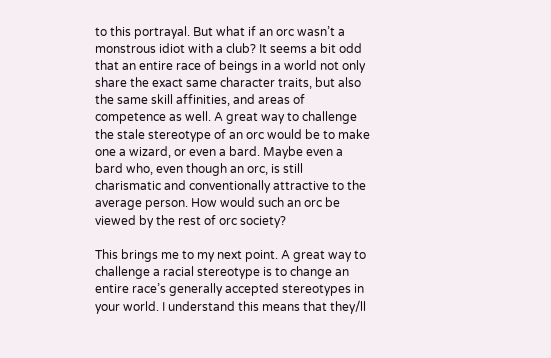to this portrayal. But what if an orc wasn’t a monstrous idiot with a club? It seems a bit odd that an entire race of beings in a world not only share the exact same character traits, but also the same skill affinities, and areas of competence as well. A great way to challenge the stale stereotype of an orc would be to make one a wizard, or even a bard. Maybe even a bard who, even though an orc, is still charismatic and conventionally attractive to the average person. How would such an orc be viewed by the rest of orc society?

This brings me to my next point. A great way to challenge a racial stereotype is to change an entire race’s generally accepted stereotypes in your world. I understand this means that they/ll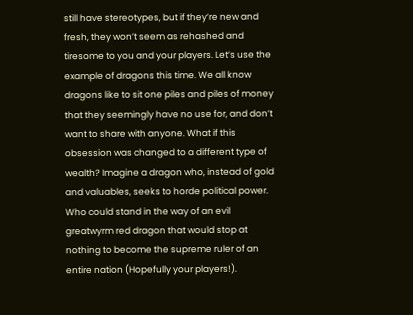still have stereotypes, but if they’re new and fresh, they won’t seem as rehashed and tiresome to you and your players. Let’s use the example of dragons this time. We all know dragons like to sit one piles and piles of money that they seemingly have no use for, and don’t want to share with anyone. What if this obsession was changed to a different type of wealth? Imagine a dragon who, instead of gold and valuables, seeks to horde political power. Who could stand in the way of an evil greatwyrm red dragon that would stop at nothing to become the supreme ruler of an entire nation (Hopefully your players!).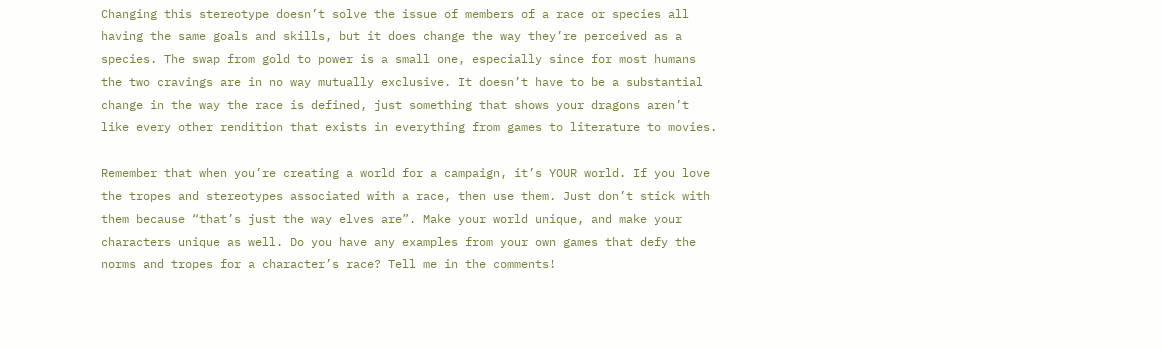Changing this stereotype doesn’t solve the issue of members of a race or species all having the same goals and skills, but it does change the way they’re perceived as a species. The swap from gold to power is a small one, especially since for most humans the two cravings are in no way mutually exclusive. It doesn’t have to be a substantial change in the way the race is defined, just something that shows your dragons aren’t like every other rendition that exists in everything from games to literature to movies.

Remember that when you’re creating a world for a campaign, it’s YOUR world. If you love the tropes and stereotypes associated with a race, then use them. Just don’t stick with them because “that’s just the way elves are”. Make your world unique, and make your characters unique as well. Do you have any examples from your own games that defy the norms and tropes for a character’s race? Tell me in the comments!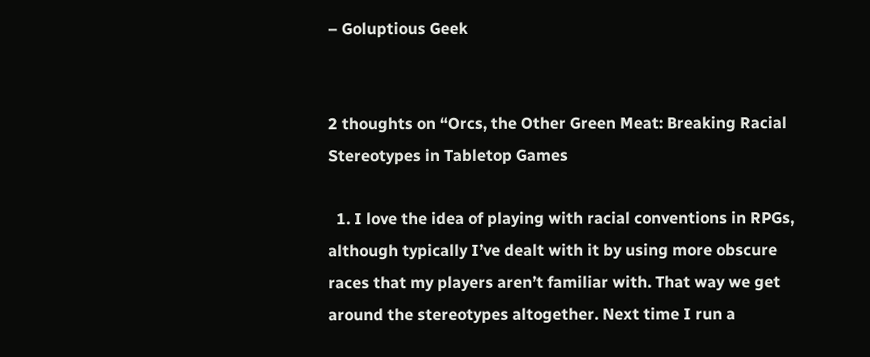– Goluptious Geek


2 thoughts on “Orcs, the Other Green Meat: Breaking Racial Stereotypes in Tabletop Games

  1. I love the idea of playing with racial conventions in RPGs, although typically I’ve dealt with it by using more obscure races that my players aren’t familiar with. That way we get around the stereotypes altogether. Next time I run a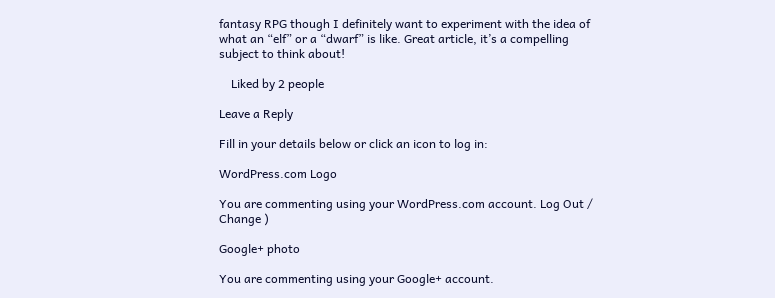fantasy RPG though I definitely want to experiment with the idea of what an “elf” or a “dwarf” is like. Great article, it’s a compelling subject to think about!

    Liked by 2 people

Leave a Reply

Fill in your details below or click an icon to log in:

WordPress.com Logo

You are commenting using your WordPress.com account. Log Out /  Change )

Google+ photo

You are commenting using your Google+ account.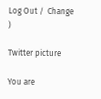Log Out /  Change )

Twitter picture

You are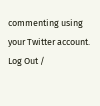commenting using your Twitter account. Log Out /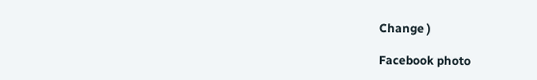Change )

Facebook photo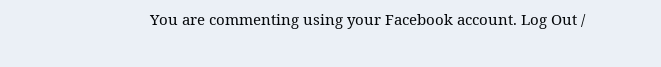You are commenting using your Facebook account. Log Out /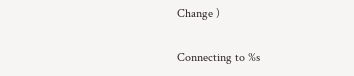Change )

Connecting to %s